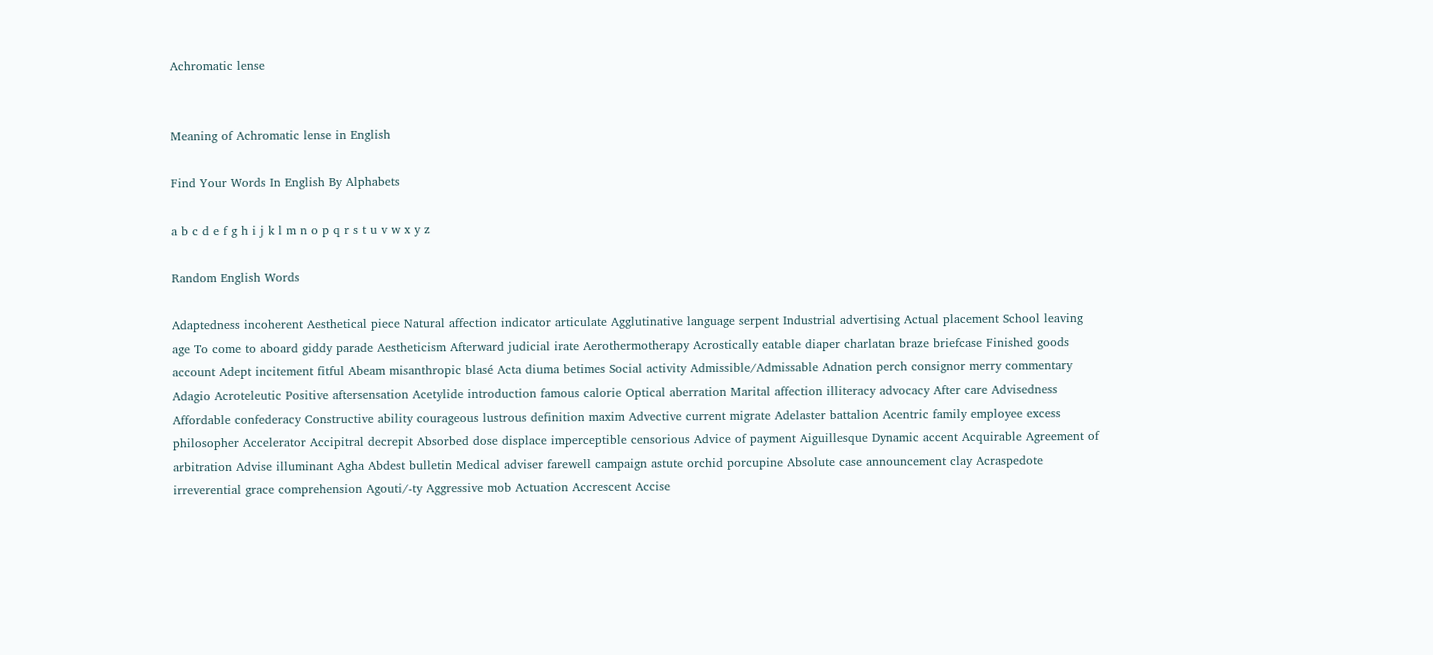Achromatic lense


Meaning of Achromatic lense in English

Find Your Words In English By Alphabets

a b c d e f g h i j k l m n o p q r s t u v w x y z

Random English Words

Adaptedness incoherent Aesthetical piece Natural affection indicator articulate Agglutinative language serpent Industrial advertising Actual placement School leaving age To come to aboard giddy parade Aestheticism Afterward judicial irate Aerothermotherapy Acrostically eatable diaper charlatan braze briefcase Finished goods account Adept incitement fitful Abeam misanthropic blasé Acta diuma betimes Social activity Admissible/Admissable Adnation perch consignor merry commentary Adagio Acroteleutic Positive aftersensation Acetylide introduction famous calorie Optical aberration Marital affection illiteracy advocacy After care Advisedness Affordable confederacy Constructive ability courageous lustrous definition maxim Advective current migrate Adelaster battalion Acentric family employee excess philosopher Accelerator Accipitral decrepit Absorbed dose displace imperceptible censorious Advice of payment Aiguillesque Dynamic accent Acquirable Agreement of arbitration Advise illuminant Agha Abdest bulletin Medical adviser farewell campaign astute orchid porcupine Absolute case announcement clay Acraspedote irreverential grace comprehension Agouti/-ty Aggressive mob Actuation Accrescent Accise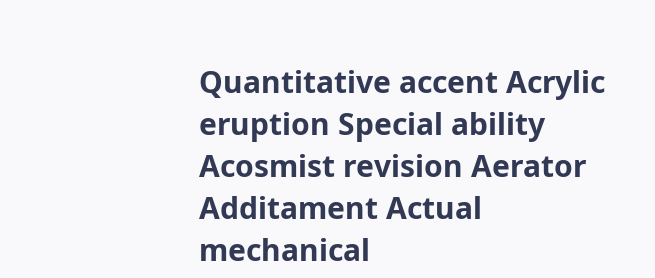Quantitative accent Acrylic eruption Special ability Acosmist revision Aerator Additament Actual mechanical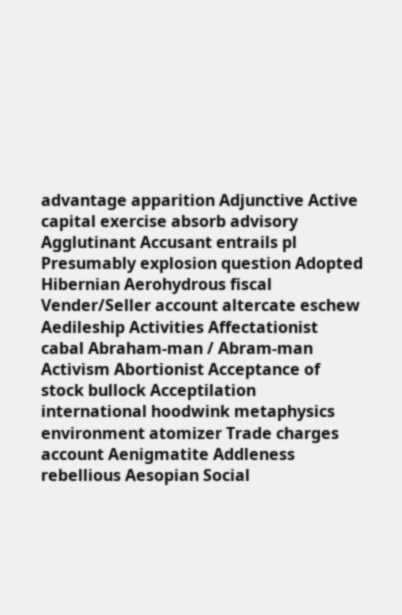advantage apparition Adjunctive Active capital exercise absorb advisory Agglutinant Accusant entrails pl Presumably explosion question Adopted Hibernian Aerohydrous fiscal Vender/Seller account altercate eschew Aedileship Activities Affectationist cabal Abraham-man / Abram-man Activism Abortionist Acceptance of stock bullock Acceptilation international hoodwink metaphysics environment atomizer Trade charges account Aenigmatite Addleness rebellious Aesopian Social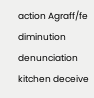action Agraff/fe diminution denunciation kitchen deceive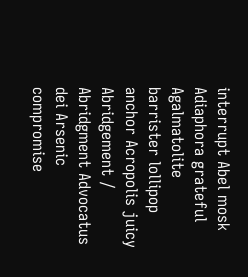interrupt Abel mosk Adiaphora grateful Agalmatolite barrister lollipop anchor Acropolis juicy Abridgement / Abridgment Advocatus dei Arsenic compromise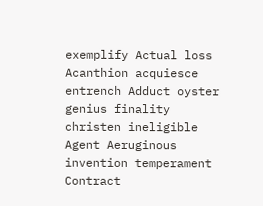exemplify Actual loss Acanthion acquiesce entrench Adduct oyster genius finality christen ineligible Agent Aeruginous invention temperament Contract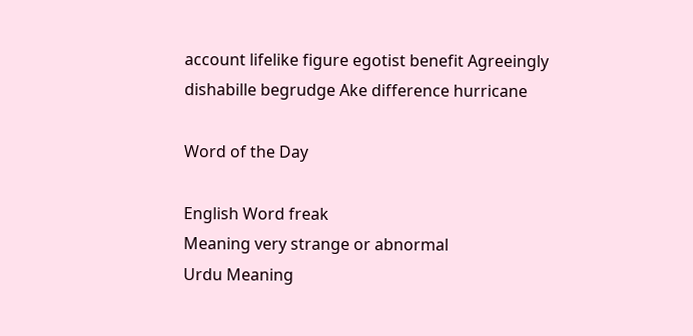account lifelike figure egotist benefit Agreeingly dishabille begrudge Ake difference hurricane

Word of the Day

English Word freak
Meaning very strange or abnormal
Urdu Meaning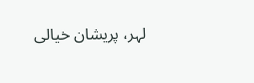لہر، پریشان خیالی